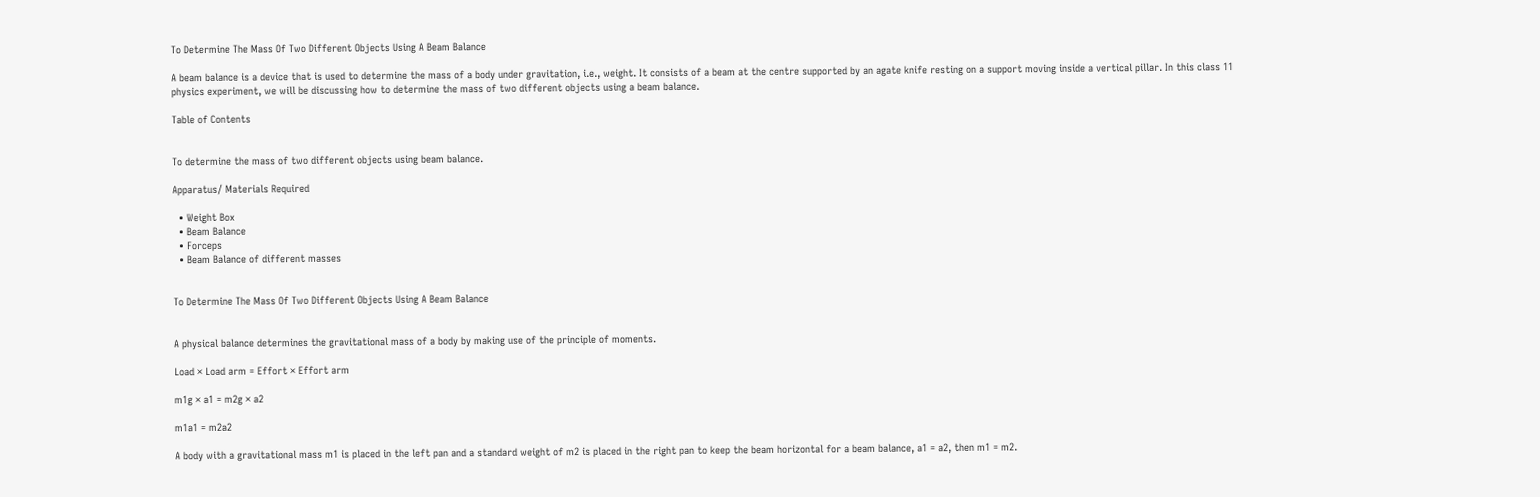To Determine The Mass Of Two Different Objects Using A Beam Balance

A beam balance is a device that is used to determine the mass of a body under gravitation, i.e., weight. It consists of a beam at the centre supported by an agate knife resting on a support moving inside a vertical pillar. In this class 11 physics experiment, we will be discussing how to determine the mass of two different objects using a beam balance.

Table of Contents


To determine the mass of two different objects using beam balance.

Apparatus/ Materials Required

  • Weight Box
  • Beam Balance
  • Forceps
  • Beam Balance of different masses


To Determine The Mass Of Two Different Objects Using A Beam Balance


A physical balance determines the gravitational mass of a body by making use of the principle of moments.

Load × Load arm = Effort × Effort arm

m1g × a1 = m2g × a2

m1a1 = m2a2

A body with a gravitational mass m1 is placed in the left pan and a standard weight of m2 is placed in the right pan to keep the beam horizontal for a beam balance, a1 = a2, then m1 = m2.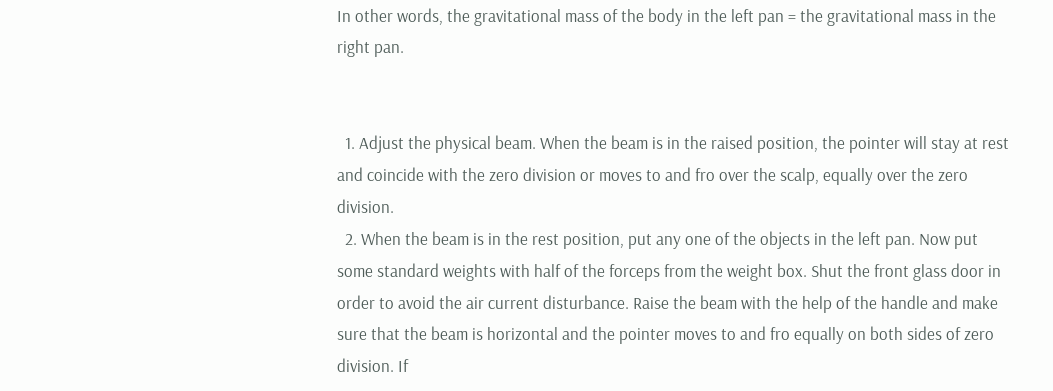In other words, the gravitational mass of the body in the left pan = the gravitational mass in the right pan.


  1. Adjust the physical beam. When the beam is in the raised position, the pointer will stay at rest and coincide with the zero division or moves to and fro over the scalp, equally over the zero division.
  2. When the beam is in the rest position, put any one of the objects in the left pan. Now put some standard weights with half of the forceps from the weight box. Shut the front glass door in order to avoid the air current disturbance. Raise the beam with the help of the handle and make sure that the beam is horizontal and the pointer moves to and fro equally on both sides of zero division. If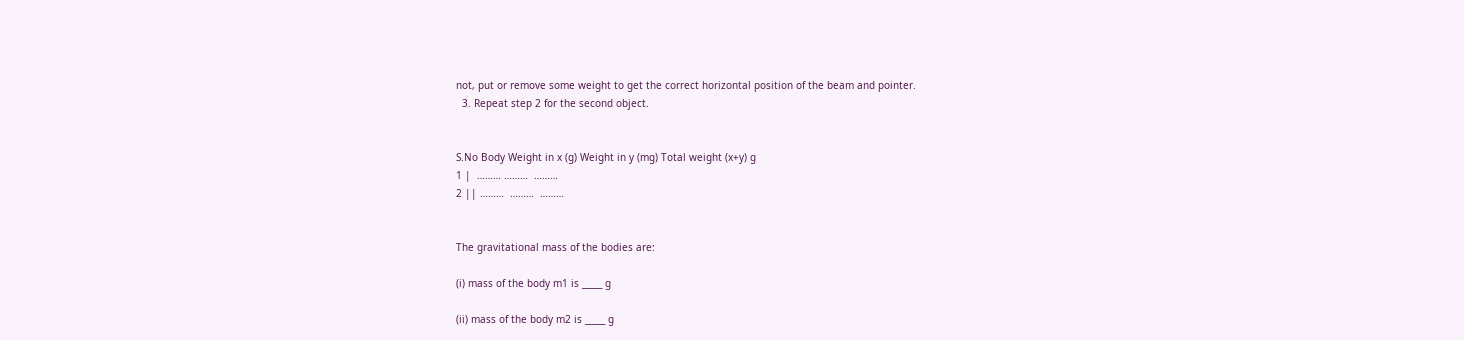not, put or remove some weight to get the correct horizontal position of the beam and pointer.
  3. Repeat step 2 for the second object.


S.No Body Weight in x (g) Weight in y (mg) Total weight (x+y) g
1 |  ……… ………  ………
2 || ………  ………  ………


The gravitational mass of the bodies are:

(i) mass of the body m1 is _____ g

(ii) mass of the body m2 is _____ g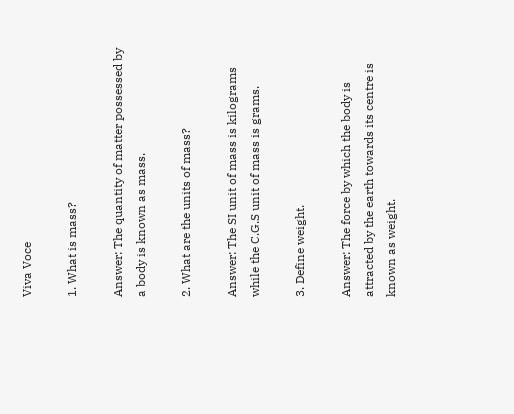Viva Voce

1. What is mass?

Answer: The quantity of matter possessed by a body is known as mass.

2. What are the units of mass?

Answer: The SI unit of mass is kilograms while the C.G.S unit of mass is grams.

3. Define weight.

Answer: The force by which the body is attracted by the earth towards its centre is known as weight.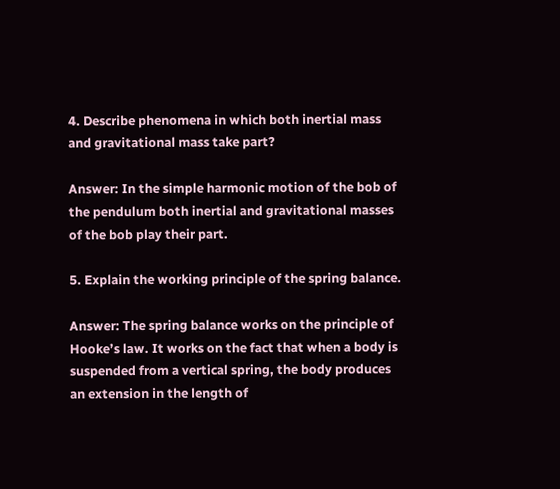4. Describe phenomena in which both inertial mass and gravitational mass take part?

Answer: In the simple harmonic motion of the bob of the pendulum both inertial and gravitational masses of the bob play their part.

5. Explain the working principle of the spring balance.

Answer: The spring balance works on the principle of Hooke’s law. It works on the fact that when a body is suspended from a vertical spring, the body produces an extension in the length of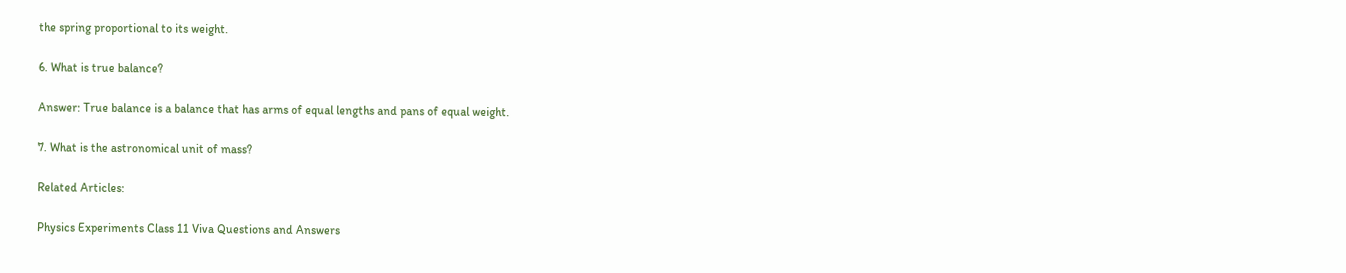the spring proportional to its weight.

6. What is true balance?

Answer: True balance is a balance that has arms of equal lengths and pans of equal weight.

7. What is the astronomical unit of mass?

Related Articles:

Physics Experiments Class 11 Viva Questions and Answers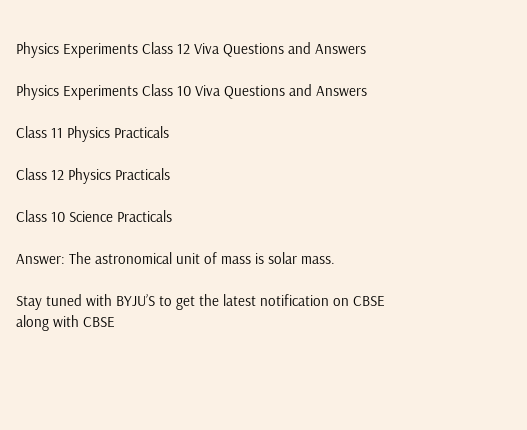Physics Experiments Class 12 Viva Questions and Answers

Physics Experiments Class 10 Viva Questions and Answers

Class 11 Physics Practicals

Class 12 Physics Practicals

Class 10 Science Practicals

Answer: The astronomical unit of mass is solar mass.

Stay tuned with BYJU’S to get the latest notification on CBSE along with CBSE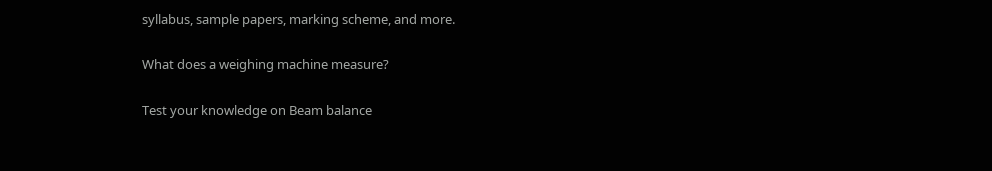syllabus, sample papers, marking scheme, and more.

What does a weighing machine measure?

Test your knowledge on Beam balance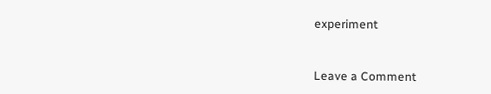experiment


Leave a Comment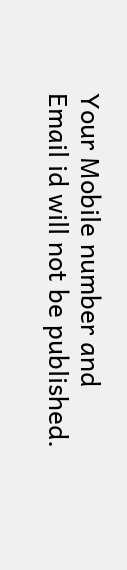Your Mobile number and Email id will not be published.